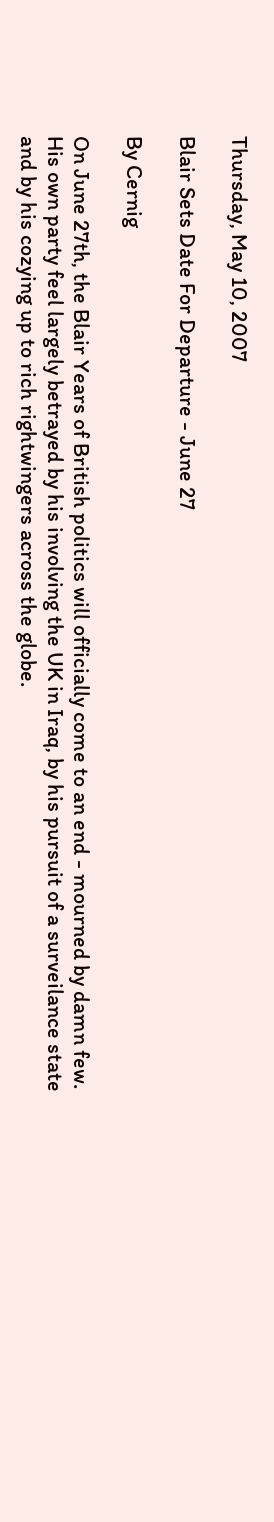Thursday, May 10, 2007

Blair Sets Date For Departure - June 27

By Cernig

On June 27th, the Blair Years of British politics will officially come to an end - mourned by damn few. His own party feel largely betrayed by his involving the UK in Iraq, by his pursuit of a surveilance state and by his cozying up to rich rightwingers across the globe.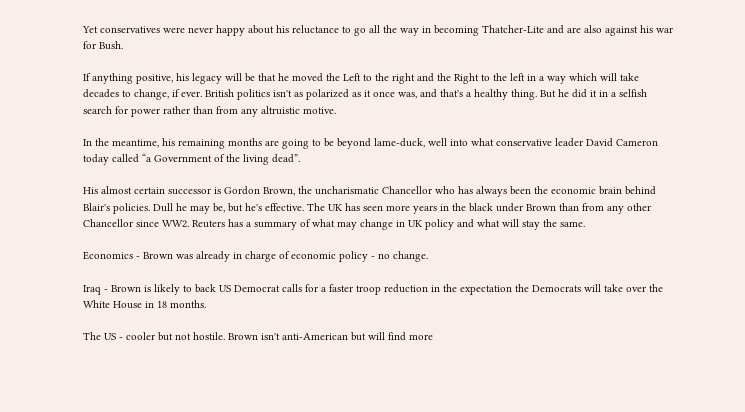Yet conservatives were never happy about his reluctance to go all the way in becoming Thatcher-Lite and are also against his war for Bush.

If anything positive, his legacy will be that he moved the Left to the right and the Right to the left in a way which will take decades to change, if ever. British politics isn't as polarized as it once was, and that's a healthy thing. But he did it in a selfish search for power rather than from any altruistic motive.

In the meantime, his remaining months are going to be beyond lame-duck, well into what conservative leader David Cameron today called “a Government of the living dead”.

His almost certain successor is Gordon Brown, the uncharismatic Chancellor who has always been the economic brain behind Blair's policies. Dull he may be, but he's effective. The UK has seen more years in the black under Brown than from any other Chancellor since WW2. Reuters has a summary of what may change in UK policy and what will stay the same.

Economics - Brown was already in charge of economic policy - no change.

Iraq - Brown is likely to back US Democrat calls for a faster troop reduction in the expectation the Democrats will take over the White House in 18 months.

The US - cooler but not hostile. Brown isn't anti-American but will find more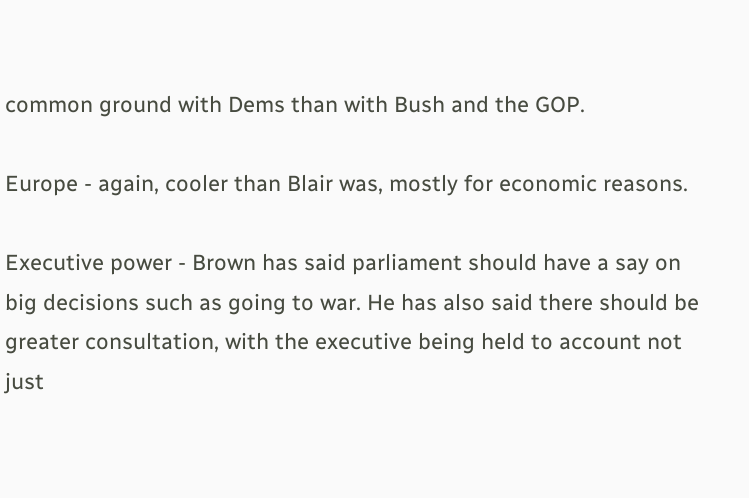common ground with Dems than with Bush and the GOP.

Europe - again, cooler than Blair was, mostly for economic reasons.

Executive power - Brown has said parliament should have a say on big decisions such as going to war. He has also said there should be greater consultation, with the executive being held to account not just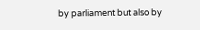by parliament but also by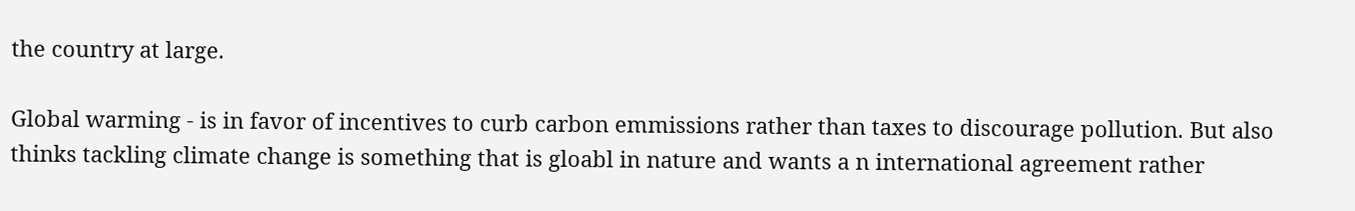the country at large.

Global warming - is in favor of incentives to curb carbon emmissions rather than taxes to discourage pollution. But also thinks tackling climate change is something that is gloabl in nature and wants a n international agreement rather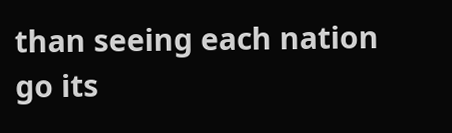than seeing each nation go its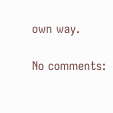own way.

No comments: